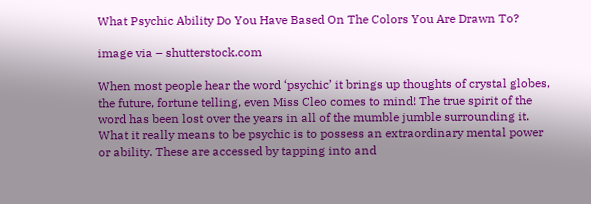What Psychic Ability Do You Have Based On The Colors You Are Drawn To?

image via – shutterstock.com

When most people hear the word ‘psychic’ it brings up thoughts of crystal globes, the future, fortune telling, even Miss Cleo comes to mind! The true spirit of the word has been lost over the years in all of the mumble jumble surrounding it. What it really means to be psychic is to possess an extraordinary mental power or ability. These are accessed by tapping into and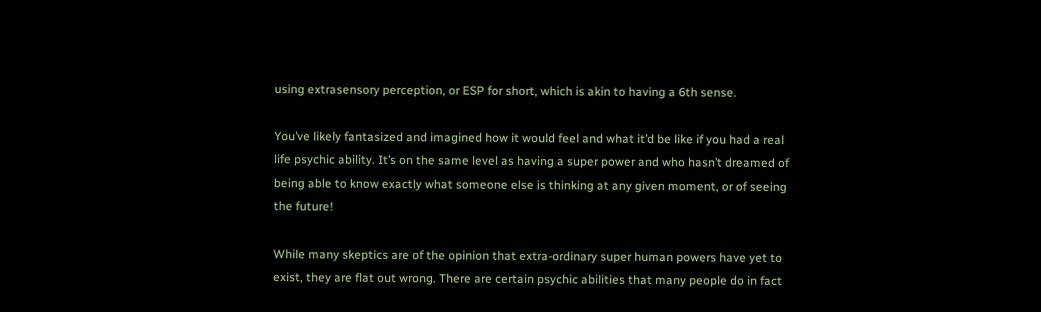using extrasensory perception, or ESP for short, which is akin to having a 6th sense.

You’ve likely fantasized and imagined how it would feel and what it’d be like if you had a real life psychic ability. It’s on the same level as having a super power and who hasn’t dreamed of being able to know exactly what someone else is thinking at any given moment, or of seeing the future!

While many skeptics are of the opinion that extra-ordinary super human powers have yet to exist, they are flat out wrong. There are certain psychic abilities that many people do in fact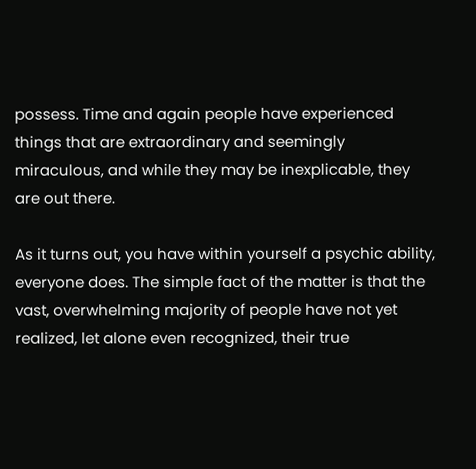possess. Time and again people have experienced things that are extraordinary and seemingly miraculous, and while they may be inexplicable, they are out there.

As it turns out, you have within yourself a psychic ability, everyone does. The simple fact of the matter is that the vast, overwhelming majority of people have not yet realized, let alone even recognized, their true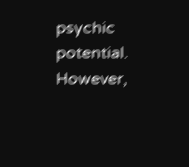psychic potential. However,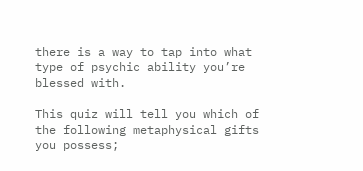there is a way to tap into what type of psychic ability you’re blessed with.

This quiz will tell you which of the following metaphysical gifts you possess;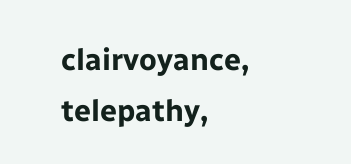clairvoyance, telepathy,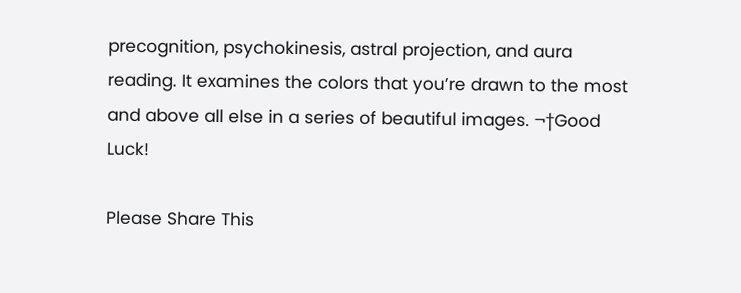precognition, psychokinesis, astral projection, and aura reading. It examines the colors that you’re drawn to the most and above all else in a series of beautiful images. ¬†Good Luck!

Please Share This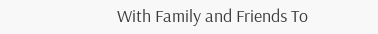With Family and Friends To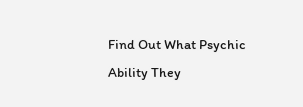Find Out What Psychic Ability They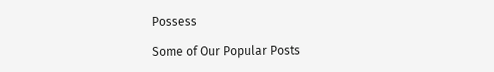Possess

Some of Our Popular Posts